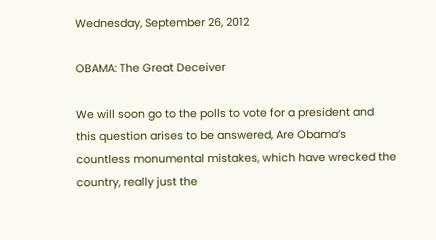Wednesday, September 26, 2012

OBAMA: The Great Deceiver

We will soon go to the polls to vote for a president and this question arises to be answered, Are Obama’s countless monumental mistakes, which have wrecked the country, really just the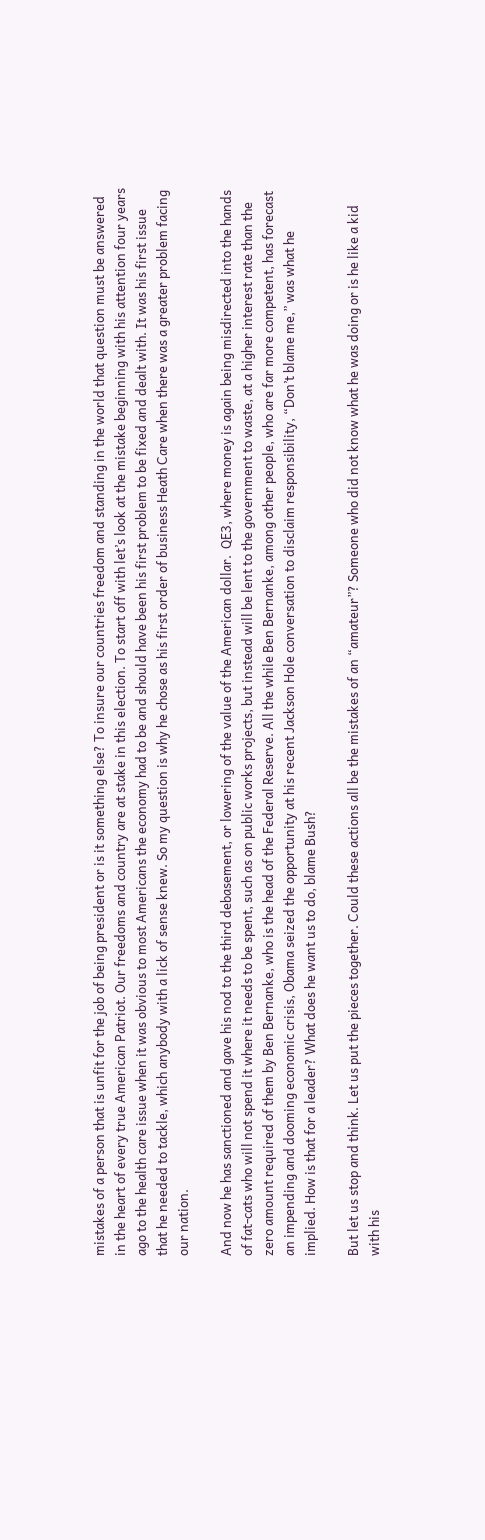mistakes of a person that is unfit for the job of being president or is it something else? To insure our countries freedom and standing in the world that question must be answered in the heart of every true American Patriot. Our freedoms and country are at stake in this election. To start off with let’s look at the mistake beginning with his attention four years ago to the health care issue when it was obvious to most Americans the economy had to be and should have been his first problem to be fixed and dealt with. It was his first issue that he needed to tackle, which anybody with a lick of sense knew. So my question is why he chose as his first order of business Heath Care when there was a greater problem facing our nation.

And now he has sanctioned and gave his nod to the third debasement, or lowering of the value of the American dollar.  QE3, where money is again being misdirected into the hands of fat-cats who will not spend it where it needs to be spent, such as on public works projects, but instead will be lent to the government to waste, at a higher interest rate than the zero amount required of them by Ben Bernanke, who is the head of the Federal Reserve. All the while Ben Bernanke, among other people, who are far more competent, has forecast an impending and dooming economic crisis, Obama seized the opportunity at his recent Jackson Hole conversation to disclaim responsibility, “Don’t blame me,” was what he implied. How is that for a leader? What does he want us to do, blame Bush?

But let us stop and think. Let us put the pieces together. Could these actions all be the mistakes of an “amateur”? Someone who did not know what he was doing or is he like a kid with his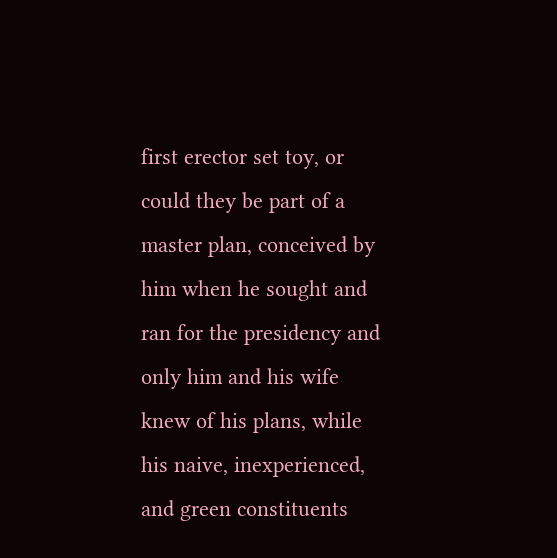first erector set toy, or could they be part of a master plan, conceived by him when he sought and ran for the presidency and only him and his wife knew of his plans, while his naive, inexperienced, and green constituents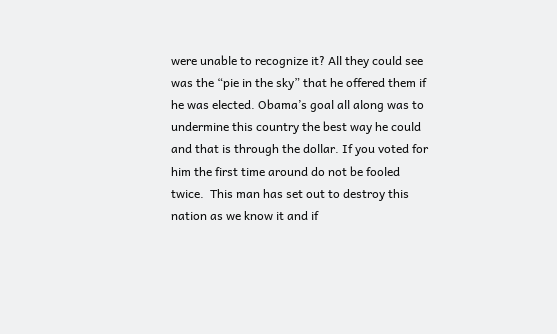were unable to recognize it? All they could see was the “pie in the sky” that he offered them if he was elected. Obama’s goal all along was to undermine this country the best way he could and that is through the dollar. If you voted for him the first time around do not be fooled twice.  This man has set out to destroy this nation as we know it and if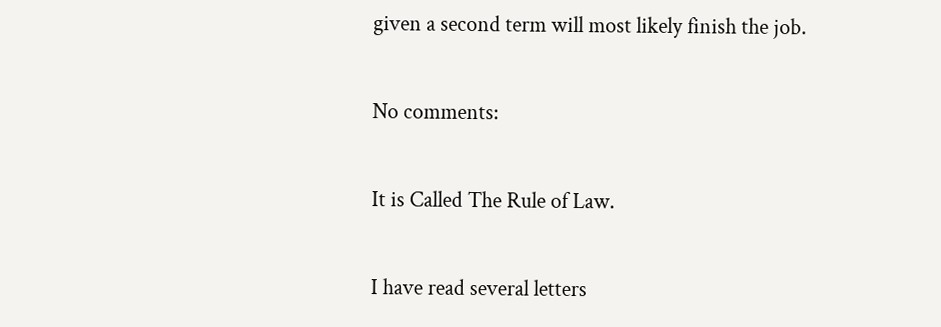given a second term will most likely finish the job.

No comments:

It is Called The Rule of Law.

I have read several letters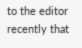to the editor recently that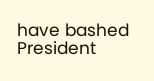have bashed President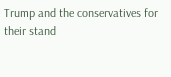Trump and the conservatives for their stand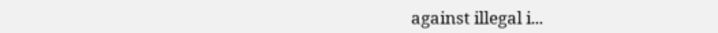against illegal i...